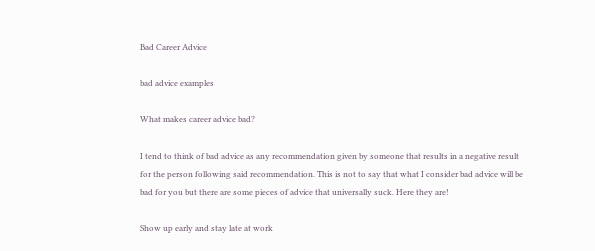Bad Career Advice

bad advice examples

What makes career advice bad?

I tend to think of bad advice as any recommendation given by someone that results in a negative result for the person following said recommendation. This is not to say that what I consider bad advice will be bad for you but there are some pieces of advice that universally suck. Here they are!

Show up early and stay late at work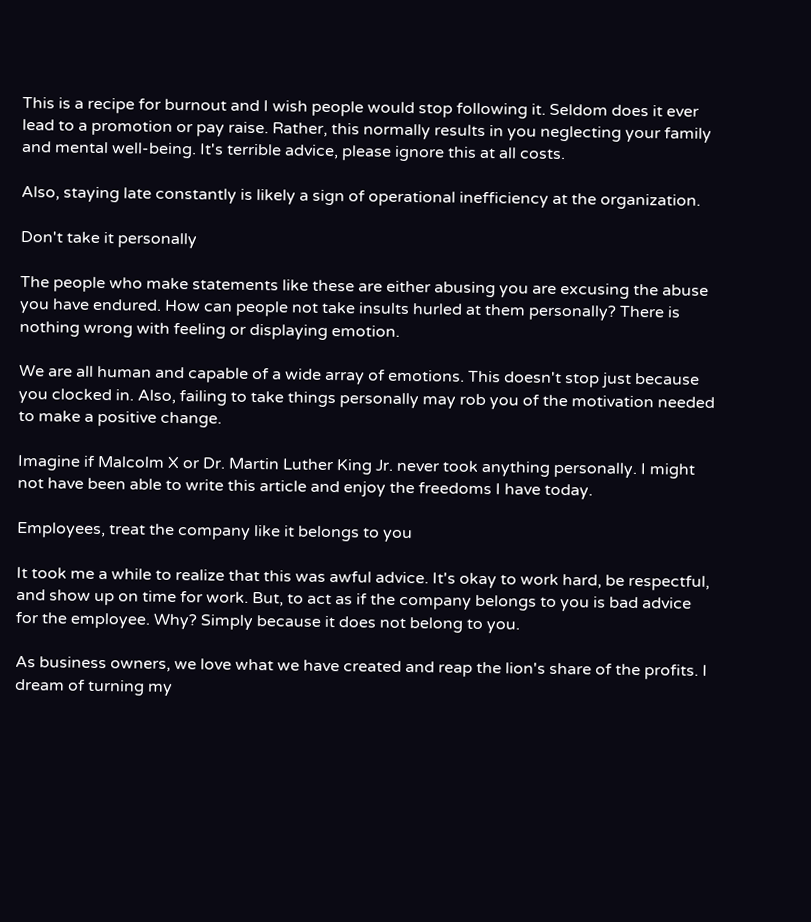This is a recipe for burnout and I wish people would stop following it. Seldom does it ever lead to a promotion or pay raise. Rather, this normally results in you neglecting your family and mental well-being. It's terrible advice, please ignore this at all costs.

Also, staying late constantly is likely a sign of operational inefficiency at the organization.

Don't take it personally

The people who make statements like these are either abusing you are excusing the abuse you have endured. How can people not take insults hurled at them personally? There is nothing wrong with feeling or displaying emotion.

We are all human and capable of a wide array of emotions. This doesn't stop just because you clocked in. Also, failing to take things personally may rob you of the motivation needed to make a positive change.

Imagine if Malcolm X or Dr. Martin Luther King Jr. never took anything personally. I might not have been able to write this article and enjoy the freedoms I have today.

Employees, treat the company like it belongs to you

It took me a while to realize that this was awful advice. It's okay to work hard, be respectful, and show up on time for work. But, to act as if the company belongs to you is bad advice for the employee. Why? Simply because it does not belong to you.

As business owners, we love what we have created and reap the lion's share of the profits. I dream of turning my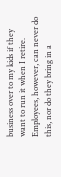business over to my kids if they want to run it when I retire. Employees, however, can never do this, nor do they bring in a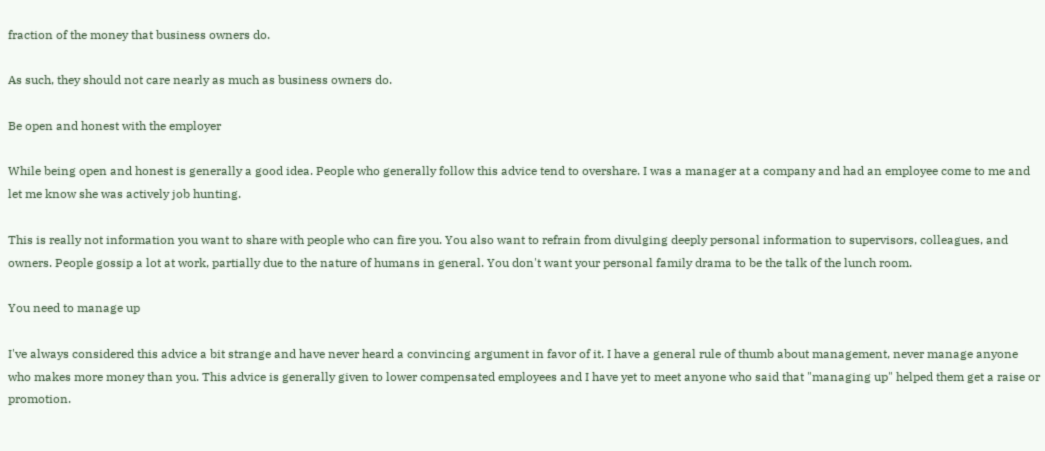fraction of the money that business owners do.

As such, they should not care nearly as much as business owners do.

Be open and honest with the employer

While being open and honest is generally a good idea. People who generally follow this advice tend to overshare. I was a manager at a company and had an employee come to me and let me know she was actively job hunting.

This is really not information you want to share with people who can fire you. You also want to refrain from divulging deeply personal information to supervisors, colleagues, and owners. People gossip a lot at work, partially due to the nature of humans in general. You don't want your personal family drama to be the talk of the lunch room.

You need to manage up

I've always considered this advice a bit strange and have never heard a convincing argument in favor of it. I have a general rule of thumb about management, never manage anyone who makes more money than you. This advice is generally given to lower compensated employees and I have yet to meet anyone who said that "managing up" helped them get a raise or promotion.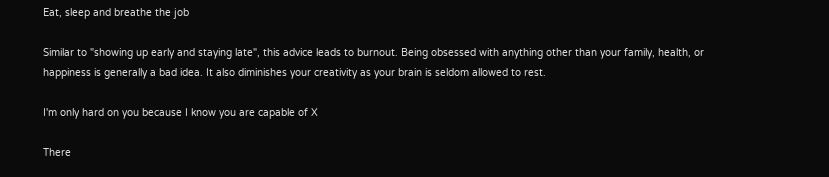Eat, sleep and breathe the job

Similar to "showing up early and staying late", this advice leads to burnout. Being obsessed with anything other than your family, health, or happiness is generally a bad idea. It also diminishes your creativity as your brain is seldom allowed to rest.

I'm only hard on you because I know you are capable of X

There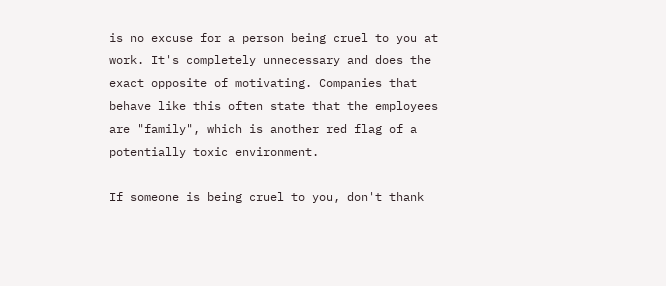is no excuse for a person being cruel to you at work. It's completely unnecessary and does the exact opposite of motivating. Companies that behave like this often state that the employees are "family", which is another red flag of a potentially toxic environment.

If someone is being cruel to you, don't thank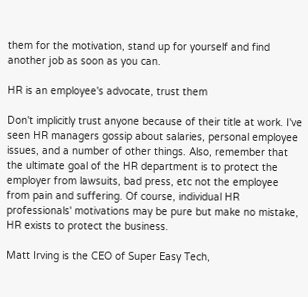them for the motivation, stand up for yourself and find another job as soon as you can.

HR is an employee's advocate, trust them

Don't implicitly trust anyone because of their title at work. I've seen HR managers gossip about salaries, personal employee issues, and a number of other things. Also, remember that the ultimate goal of the HR department is to protect the employer from lawsuits, bad press, etc not the employee from pain and suffering. Of course, individual HR professionals' motivations may be pure but make no mistake, HR exists to protect the business.

Matt Irving is the CEO of Super Easy Tech,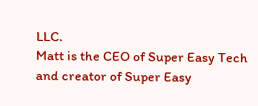LLC.
Matt is the CEO of Super Easy Tech and creator of Super Easy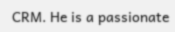CRM. He is a passionate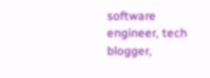software engineer, tech blogger,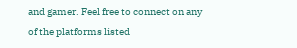and gamer. Feel free to connect on any of the platforms listed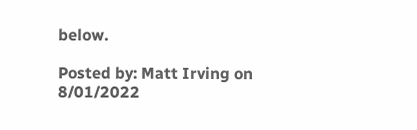below.

Posted by: Matt Irving on 8/01/2022